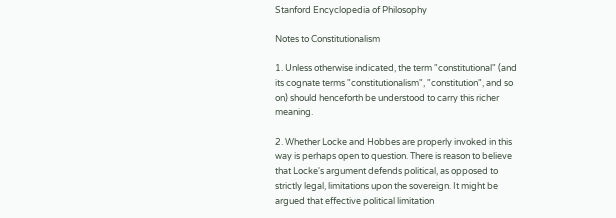Stanford Encyclopedia of Philosophy

Notes to Constitutionalism

1. Unless otherwise indicated, the term "constitutional" (and its cognate terms "constitutionalism", "constitution", and so on) should henceforth be understood to carry this richer meaning.

2. Whether Locke and Hobbes are properly invoked in this way is perhaps open to question. There is reason to believe that Locke's argument defends political, as opposed to strictly legal, limitations upon the sovereign. It might be argued that effective political limitation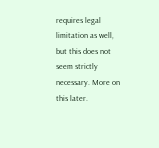requires legal limitation as well, but this does not seem strictly necessary. More on this later.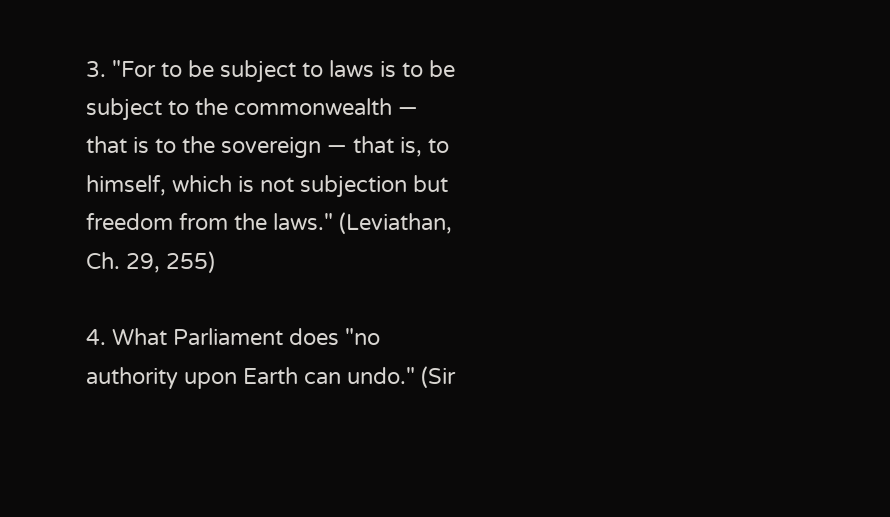3. "For to be subject to laws is to be subject to the commonwealth — that is to the sovereign — that is, to himself, which is not subjection but freedom from the laws." (Leviathan, Ch. 29, 255)

4. What Parliament does "no authority upon Earth can undo." (Sir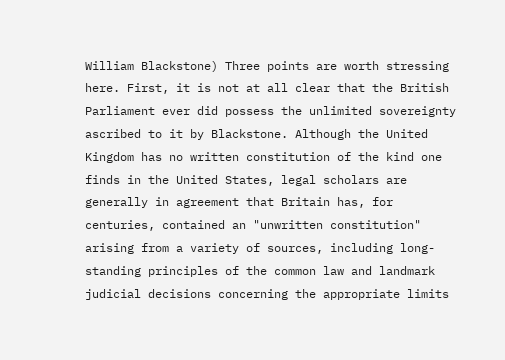William Blackstone) Three points are worth stressing here. First, it is not at all clear that the British Parliament ever did possess the unlimited sovereignty ascribed to it by Blackstone. Although the United Kingdom has no written constitution of the kind one finds in the United States, legal scholars are generally in agreement that Britain has, for centuries, contained an "unwritten constitution" arising from a variety of sources, including long-standing principles of the common law and landmark judicial decisions concerning the appropriate limits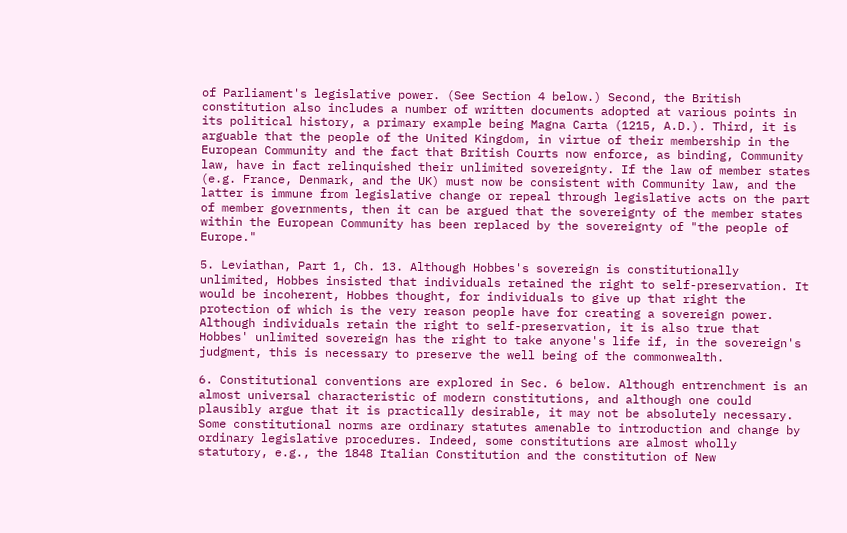of Parliament's legislative power. (See Section 4 below.) Second, the British constitution also includes a number of written documents adopted at various points in its political history, a primary example being Magna Carta (1215, A.D.). Third, it is arguable that the people of the United Kingdom, in virtue of their membership in the European Community and the fact that British Courts now enforce, as binding, Community law, have in fact relinquished their unlimited sovereignty. If the law of member states (e.g. France, Denmark, and the UK) must now be consistent with Community law, and the latter is immune from legislative change or repeal through legislative acts on the part of member governments, then it can be argued that the sovereignty of the member states within the European Community has been replaced by the sovereignty of "the people of Europe."

5. Leviathan, Part 1, Ch. 13. Although Hobbes's sovereign is constitutionally unlimited, Hobbes insisted that individuals retained the right to self-preservation. It would be incoherent, Hobbes thought, for individuals to give up that right the protection of which is the very reason people have for creating a sovereign power. Although individuals retain the right to self-preservation, it is also true that Hobbes' unlimited sovereign has the right to take anyone's life if, in the sovereign's judgment, this is necessary to preserve the well being of the commonwealth.

6. Constitutional conventions are explored in Sec. 6 below. Although entrenchment is an almost universal characteristic of modern constitutions, and although one could plausibly argue that it is practically desirable, it may not be absolutely necessary. Some constitutional norms are ordinary statutes amenable to introduction and change by ordinary legislative procedures. Indeed, some constitutions are almost wholly statutory, e.g., the 1848 Italian Constitution and the constitution of New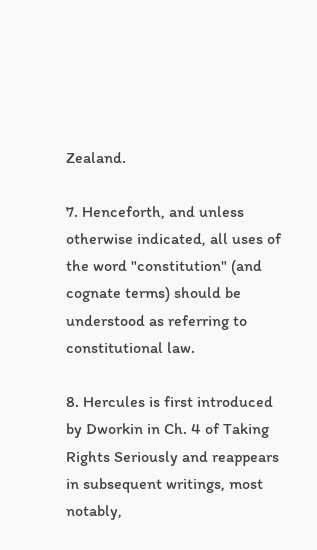Zealand.

7. Henceforth, and unless otherwise indicated, all uses of the word "constitution" (and cognate terms) should be understood as referring to constitutional law.

8. Hercules is first introduced by Dworkin in Ch. 4 of Taking Rights Seriously and reappears in subsequent writings, most notably,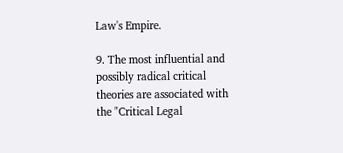Law's Empire.

9. The most influential and possibly radical critical theories are associated with the "Critical Legal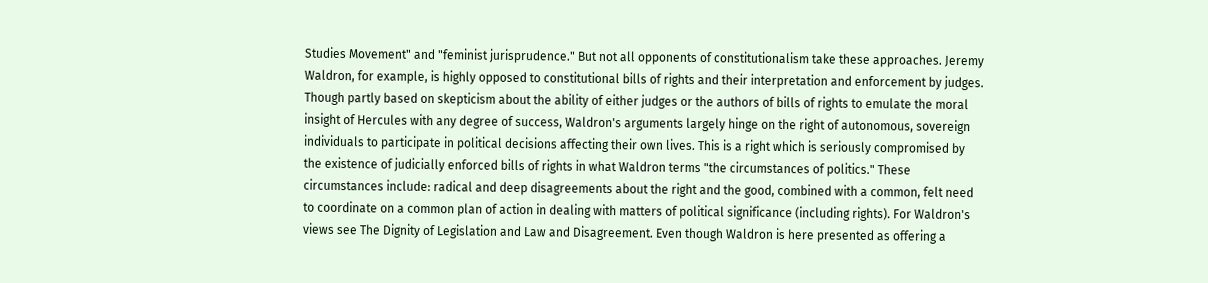Studies Movement" and "feminist jurisprudence." But not all opponents of constitutionalism take these approaches. Jeremy Waldron, for example, is highly opposed to constitutional bills of rights and their interpretation and enforcement by judges. Though partly based on skepticism about the ability of either judges or the authors of bills of rights to emulate the moral insight of Hercules with any degree of success, Waldron's arguments largely hinge on the right of autonomous, sovereign individuals to participate in political decisions affecting their own lives. This is a right which is seriously compromised by the existence of judicially enforced bills of rights in what Waldron terms "the circumstances of politics." These circumstances include: radical and deep disagreements about the right and the good, combined with a common, felt need to coordinate on a common plan of action in dealing with matters of political significance (including rights). For Waldron's views see The Dignity of Legislation and Law and Disagreement. Even though Waldron is here presented as offering a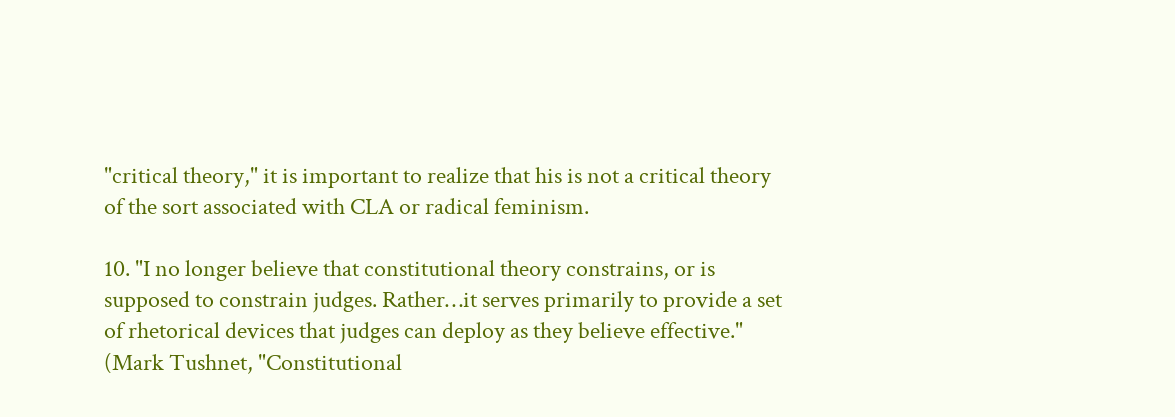"critical theory," it is important to realize that his is not a critical theory of the sort associated with CLA or radical feminism.

10. "I no longer believe that constitutional theory constrains, or is supposed to constrain judges. Rather…it serves primarily to provide a set of rhetorical devices that judges can deploy as they believe effective." (Mark Tushnet, "Constitutional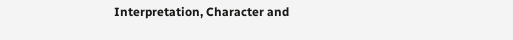Interpretation, Character and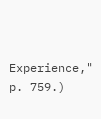Experience," p. 759.)